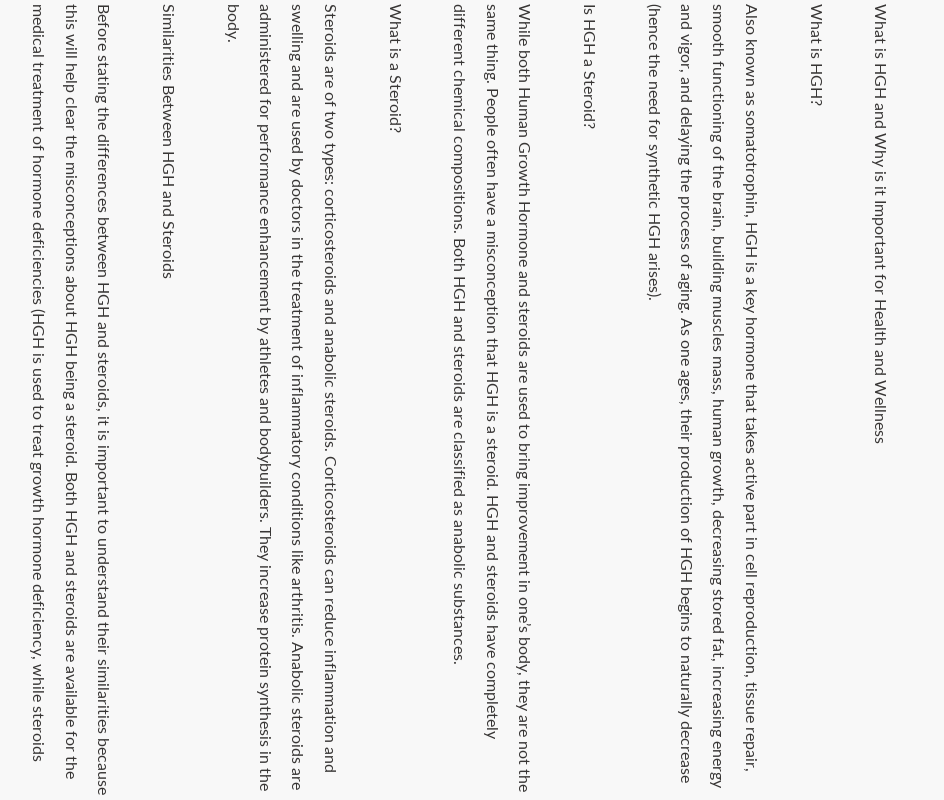What is HGH and Why is it Important for Health and Wellness

What is HGH?

Also known as somatotrophin, HGH is a key hormone that takes active part in cell reproduction, tissue repair, smooth functioning of the brain, building muscles mass, human growth, decreasing stored fat, increasing energy and vigor, and delaying the process of aging. As one ages, their production of HGH begins to naturally decrease (hence the need for synthetic HGH arises).

Is HGH a Steroid?

While both Human Growth Hormone and steroids are used to bring improvement in one’s body, they are not the same thing. People often have a misconception that HGH is a steroid. HGH and steroids have completely different chemical compositions. Both HGH and steroids are classified as anabolic substances.

What is a Steroid?

Steroids are of two types: corticosteroids and anabolic steroids. Corticosteroids can reduce inflammation and swelling and are used by doctors in the treatment of inflammatory conditions like arthritis. Anabolic steroids are administered for performance enhancement by athletes and bodybuilders. They increase protein synthesis in the body.

Similarities Between HGH and Steroids

Before stating the differences between HGH and steroids, it is important to understand their similarities because this will help clear the misconceptions about HGH being a steroid. Both HGH and steroids are available for the medical treatment of hormone deficiencies (HGH is used to treat growth hormone deficiency, while steroids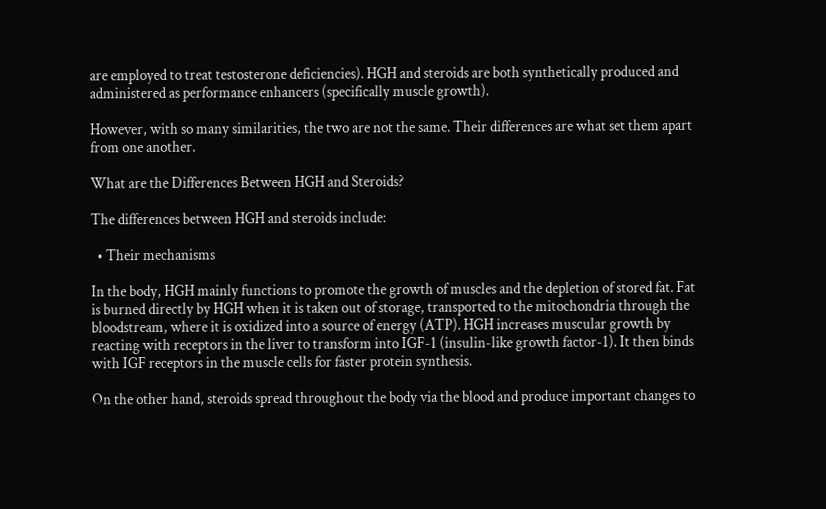are employed to treat testosterone deficiencies). HGH and steroids are both synthetically produced and administered as performance enhancers (specifically muscle growth).

However, with so many similarities, the two are not the same. Their differences are what set them apart from one another.

What are the Differences Between HGH and Steroids?

The differences between HGH and steroids include:

  • Their mechanisms

In the body, HGH mainly functions to promote the growth of muscles and the depletion of stored fat. Fat is burned directly by HGH when it is taken out of storage, transported to the mitochondria through the bloodstream, where it is oxidized into a source of energy (ATP). HGH increases muscular growth by reacting with receptors in the liver to transform into IGF-1 (insulin-like growth factor-1). It then binds with IGF receptors in the muscle cells for faster protein synthesis.

On the other hand, steroids spread throughout the body via the blood and produce important changes to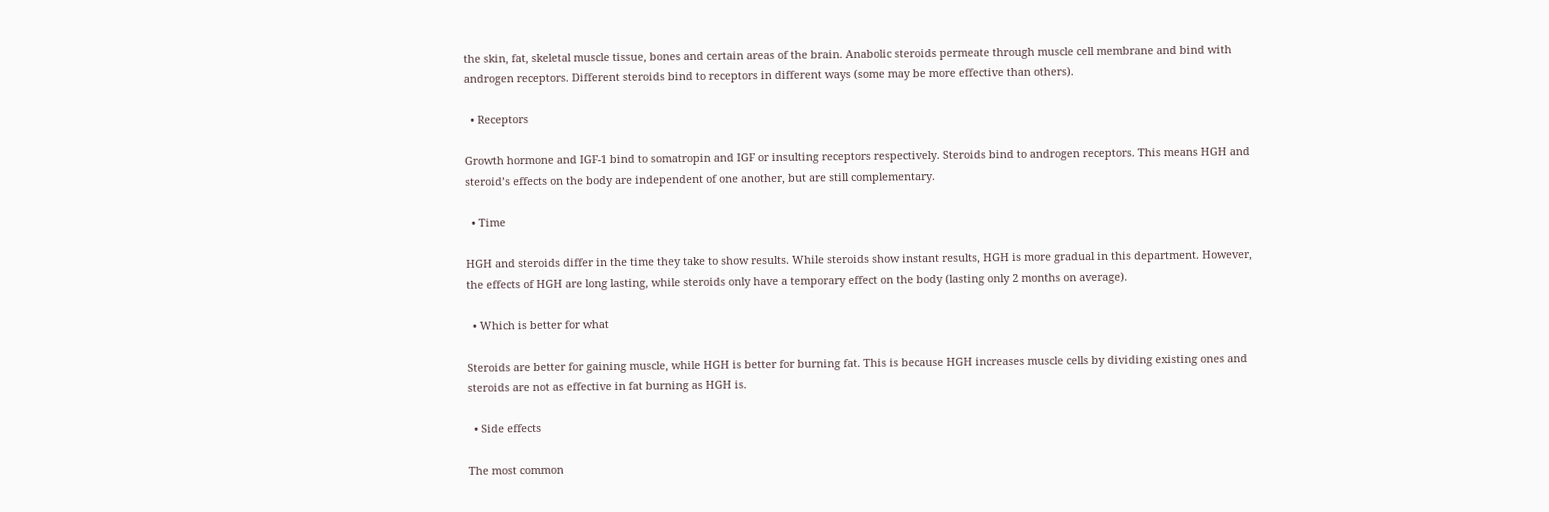the skin, fat, skeletal muscle tissue, bones and certain areas of the brain. Anabolic steroids permeate through muscle cell membrane and bind with androgen receptors. Different steroids bind to receptors in different ways (some may be more effective than others).

  • Receptors

Growth hormone and IGF-1 bind to somatropin and IGF or insulting receptors respectively. Steroids bind to androgen receptors. This means HGH and steroid’s effects on the body are independent of one another, but are still complementary.

  • Time

HGH and steroids differ in the time they take to show results. While steroids show instant results, HGH is more gradual in this department. However, the effects of HGH are long lasting, while steroids only have a temporary effect on the body (lasting only 2 months on average).

  • Which is better for what

Steroids are better for gaining muscle, while HGH is better for burning fat. This is because HGH increases muscle cells by dividing existing ones and steroids are not as effective in fat burning as HGH is.

  • Side effects

The most common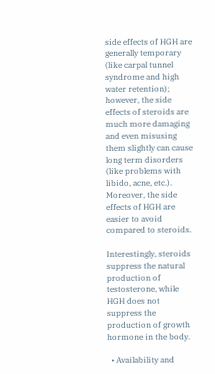side effects of HGH are generally temporary (like carpal tunnel syndrome and high water retention); however, the side effects of steroids are much more damaging and even misusing them slightly can cause long term disorders (like problems with libido, acne, etc.). Moreover, the side effects of HGH are easier to avoid compared to steroids.

Interestingly, steroids suppress the natural production of testosterone, while HGH does not suppress the production of growth hormone in the body.

  • Availability and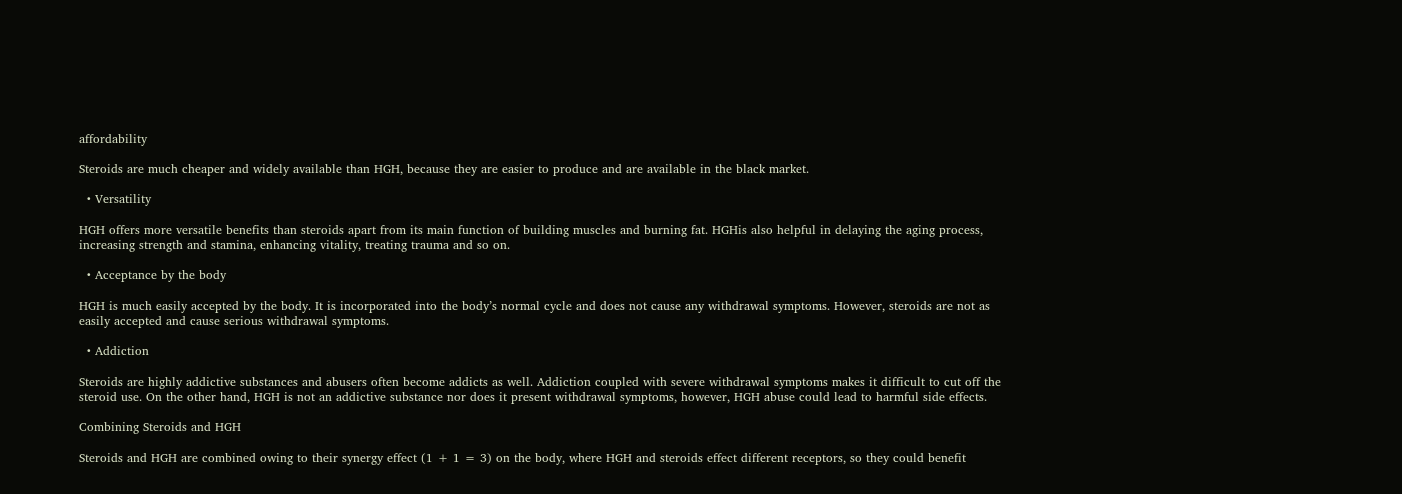affordability

Steroids are much cheaper and widely available than HGH, because they are easier to produce and are available in the black market.

  • Versatility

HGH offers more versatile benefits than steroids apart from its main function of building muscles and burning fat. HGHis also helpful in delaying the aging process, increasing strength and stamina, enhancing vitality, treating trauma and so on.

  • Acceptance by the body

HGH is much easily accepted by the body. It is incorporated into the body’s normal cycle and does not cause any withdrawal symptoms. However, steroids are not as easily accepted and cause serious withdrawal symptoms.

  • Addiction

Steroids are highly addictive substances and abusers often become addicts as well. Addiction coupled with severe withdrawal symptoms makes it difficult to cut off the steroid use. On the other hand, HGH is not an addictive substance nor does it present withdrawal symptoms, however, HGH abuse could lead to harmful side effects.

Combining Steroids and HGH

Steroids and HGH are combined owing to their synergy effect (1 + 1 = 3) on the body, where HGH and steroids effect different receptors, so they could benefit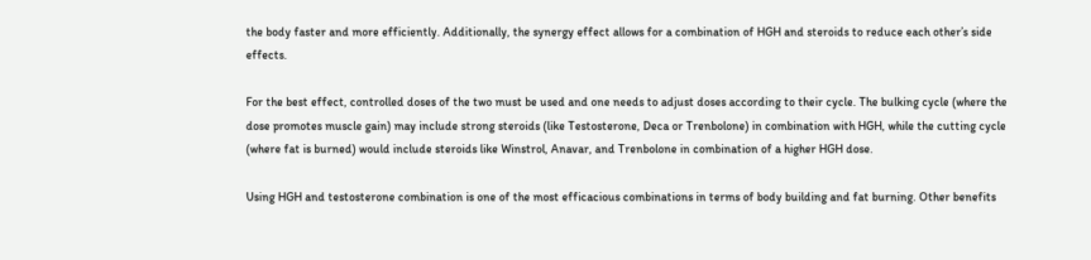the body faster and more efficiently. Additionally, the synergy effect allows for a combination of HGH and steroids to reduce each other’s side effects.

For the best effect, controlled doses of the two must be used and one needs to adjust doses according to their cycle. The bulking cycle (where the dose promotes muscle gain) may include strong steroids (like Testosterone, Deca or Trenbolone) in combination with HGH, while the cutting cycle (where fat is burned) would include steroids like Winstrol, Anavar, and Trenbolone in combination of a higher HGH dose.

Using HGH and testosterone combination is one of the most efficacious combinations in terms of body building and fat burning. Other benefits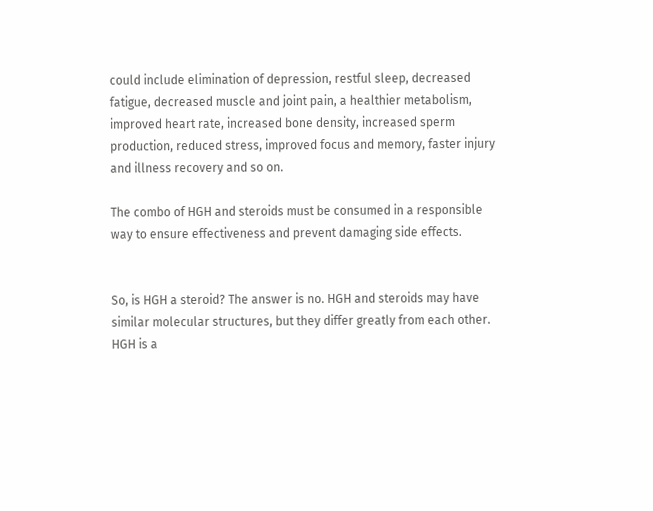could include elimination of depression, restful sleep, decreased fatigue, decreased muscle and joint pain, a healthier metabolism, improved heart rate, increased bone density, increased sperm production, reduced stress, improved focus and memory, faster injury and illness recovery and so on.

The combo of HGH and steroids must be consumed in a responsible way to ensure effectiveness and prevent damaging side effects.


So, is HGH a steroid? The answer is no. HGH and steroids may have similar molecular structures, but they differ greatly from each other. HGH is a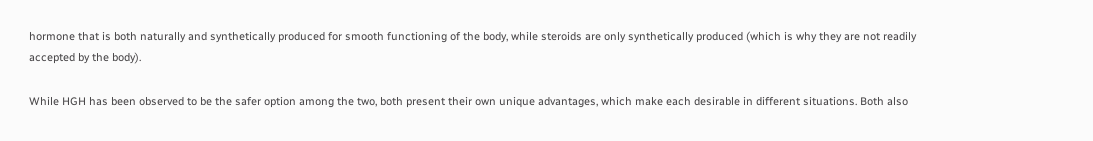hormone that is both naturally and synthetically produced for smooth functioning of the body, while steroids are only synthetically produced (which is why they are not readily accepted by the body).

While HGH has been observed to be the safer option among the two, both present their own unique advantages, which make each desirable in different situations. Both also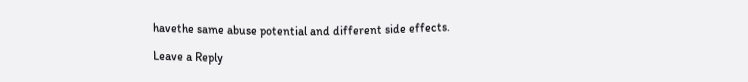havethe same abuse potential and different side effects.

Leave a Reply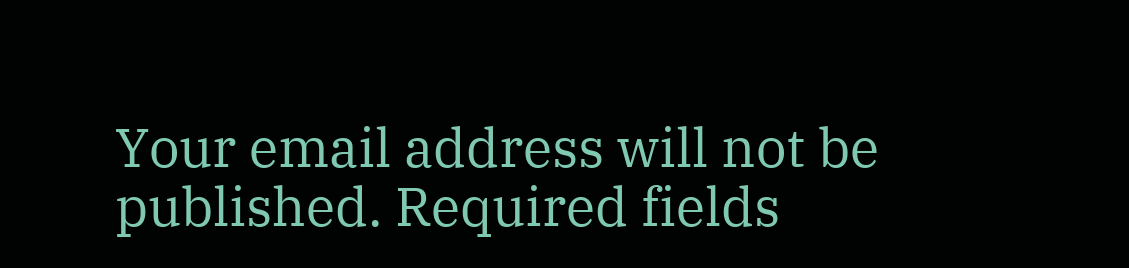Your email address will not be published. Required fields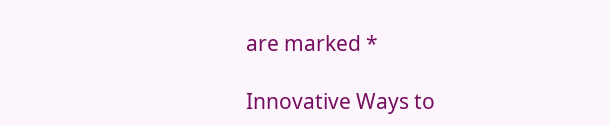are marked *

Innovative Ways to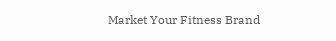Market Your Fitness Brand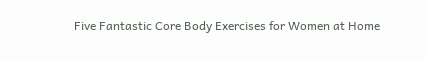Five Fantastic Core Body Exercises for Women at Home